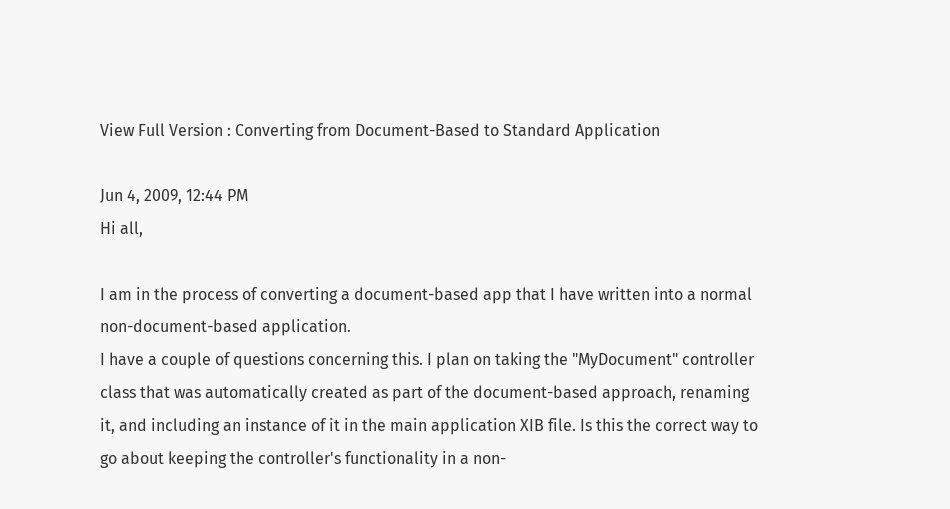View Full Version : Converting from Document-Based to Standard Application

Jun 4, 2009, 12:44 PM
Hi all,

I am in the process of converting a document-based app that I have written into a normal non-document-based application.
I have a couple of questions concerning this. I plan on taking the "MyDocument" controller class that was automatically created as part of the document-based approach, renaming it, and including an instance of it in the main application XIB file. Is this the correct way to go about keeping the controller's functionality in a non-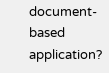document-based application?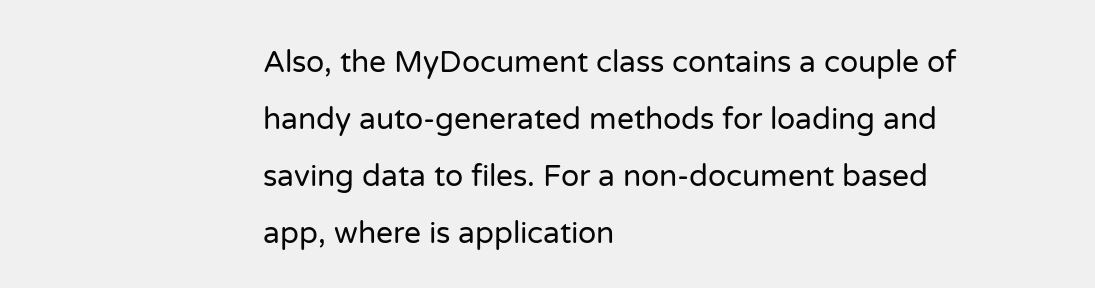Also, the MyDocument class contains a couple of handy auto-generated methods for loading and saving data to files. For a non-document based app, where is application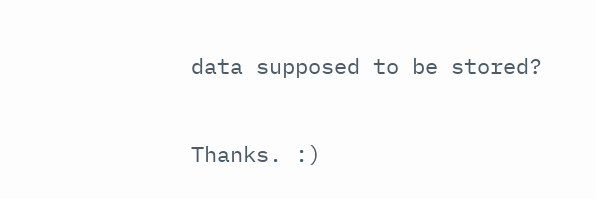data supposed to be stored?

Thanks. :)